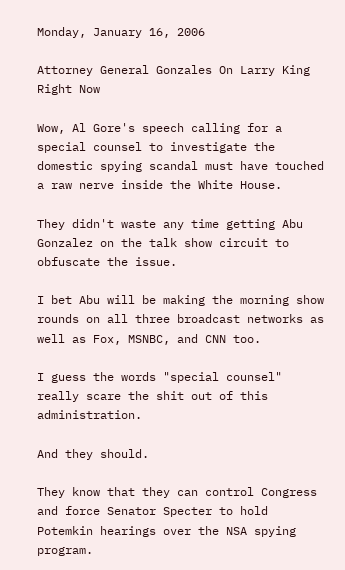Monday, January 16, 2006

Attorney General Gonzales On Larry King Right Now

Wow, Al Gore's speech calling for a special counsel to investigate the domestic spying scandal must have touched a raw nerve inside the White House.

They didn't waste any time getting Abu Gonzalez on the talk show circuit to obfuscate the issue.

I bet Abu will be making the morning show rounds on all three broadcast networks as well as Fox, MSNBC, and CNN too.

I guess the words "special counsel" really scare the shit out of this administration.

And they should.

They know that they can control Congress and force Senator Specter to hold Potemkin hearings over the NSA spying program.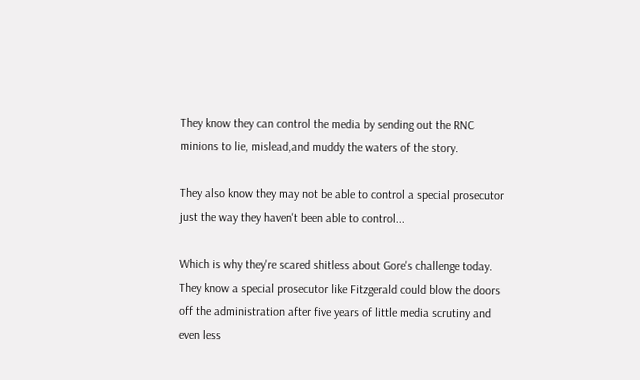They know they can control the media by sending out the RNC minions to lie, mislead,and muddy the waters of the story.

They also know they may not be able to control a special prosecutor just the way they haven't been able to control...

Which is why they're scared shitless about Gore's challenge today. They know a special prosecutor like Fitzgerald could blow the doors off the administration after five years of little media scrutiny and even less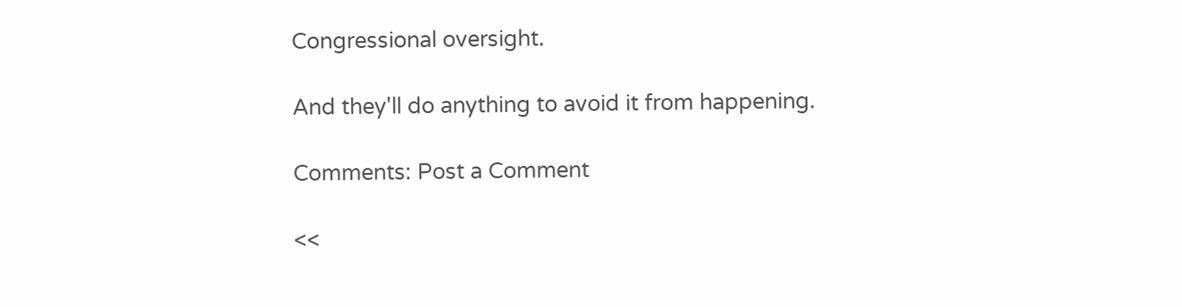Congressional oversight.

And they'll do anything to avoid it from happening.

Comments: Post a Comment

<<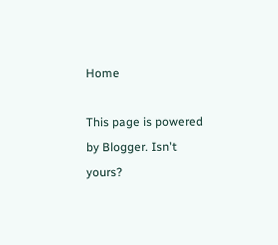Home

This page is powered by Blogger. Isn't yours?